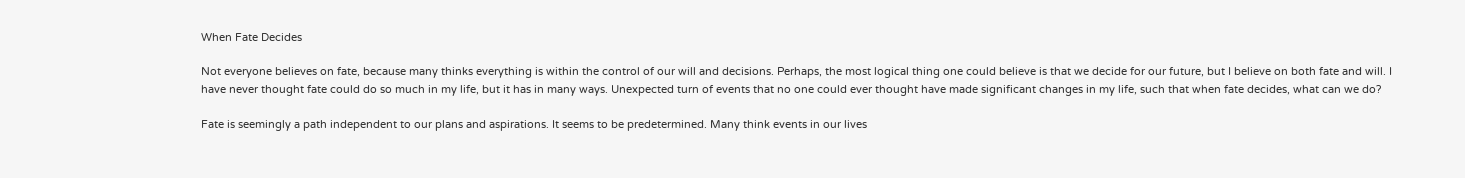When Fate Decides

Not everyone believes on fate, because many thinks everything is within the control of our will and decisions. Perhaps, the most logical thing one could believe is that we decide for our future, but I believe on both fate and will. I have never thought fate could do so much in my life, but it has in many ways. Unexpected turn of events that no one could ever thought have made significant changes in my life, such that when fate decides, what can we do?

Fate is seemingly a path independent to our plans and aspirations. It seems to be predetermined. Many think events in our lives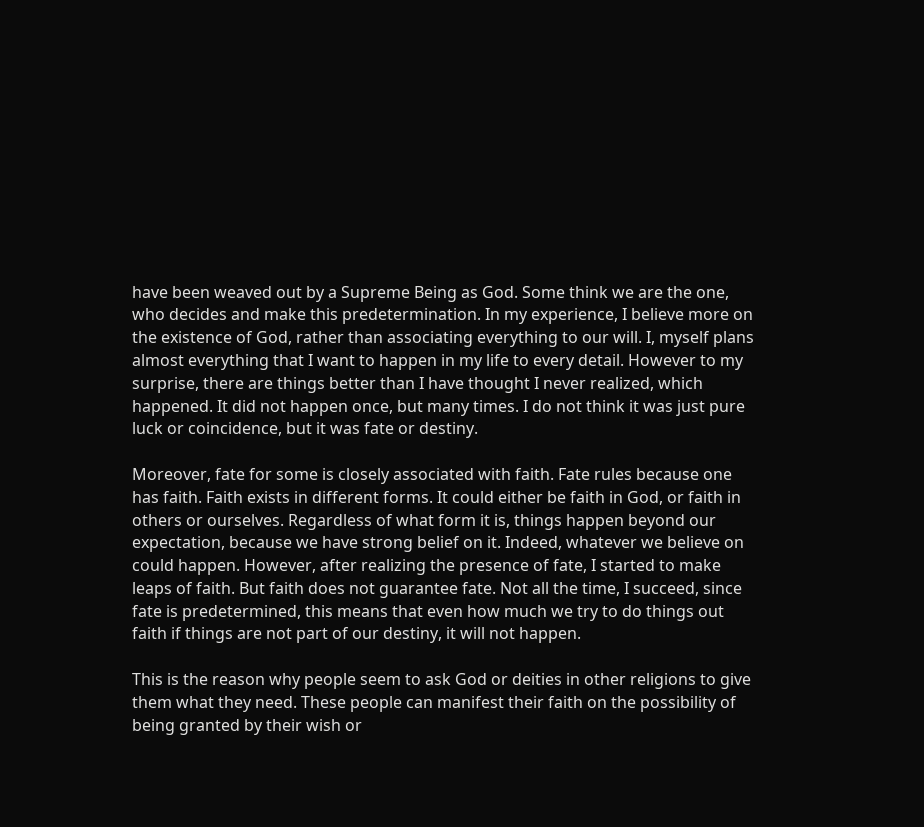have been weaved out by a Supreme Being as God. Some think we are the one, who decides and make this predetermination. In my experience, I believe more on the existence of God, rather than associating everything to our will. I, myself plans almost everything that I want to happen in my life to every detail. However to my surprise, there are things better than I have thought I never realized, which happened. It did not happen once, but many times. I do not think it was just pure luck or coincidence, but it was fate or destiny.

Moreover, fate for some is closely associated with faith. Fate rules because one has faith. Faith exists in different forms. It could either be faith in God, or faith in others or ourselves. Regardless of what form it is, things happen beyond our expectation, because we have strong belief on it. Indeed, whatever we believe on could happen. However, after realizing the presence of fate, I started to make leaps of faith. But faith does not guarantee fate. Not all the time, I succeed, since fate is predetermined, this means that even how much we try to do things out faith if things are not part of our destiny, it will not happen.

This is the reason why people seem to ask God or deities in other religions to give them what they need. These people can manifest their faith on the possibility of being granted by their wish or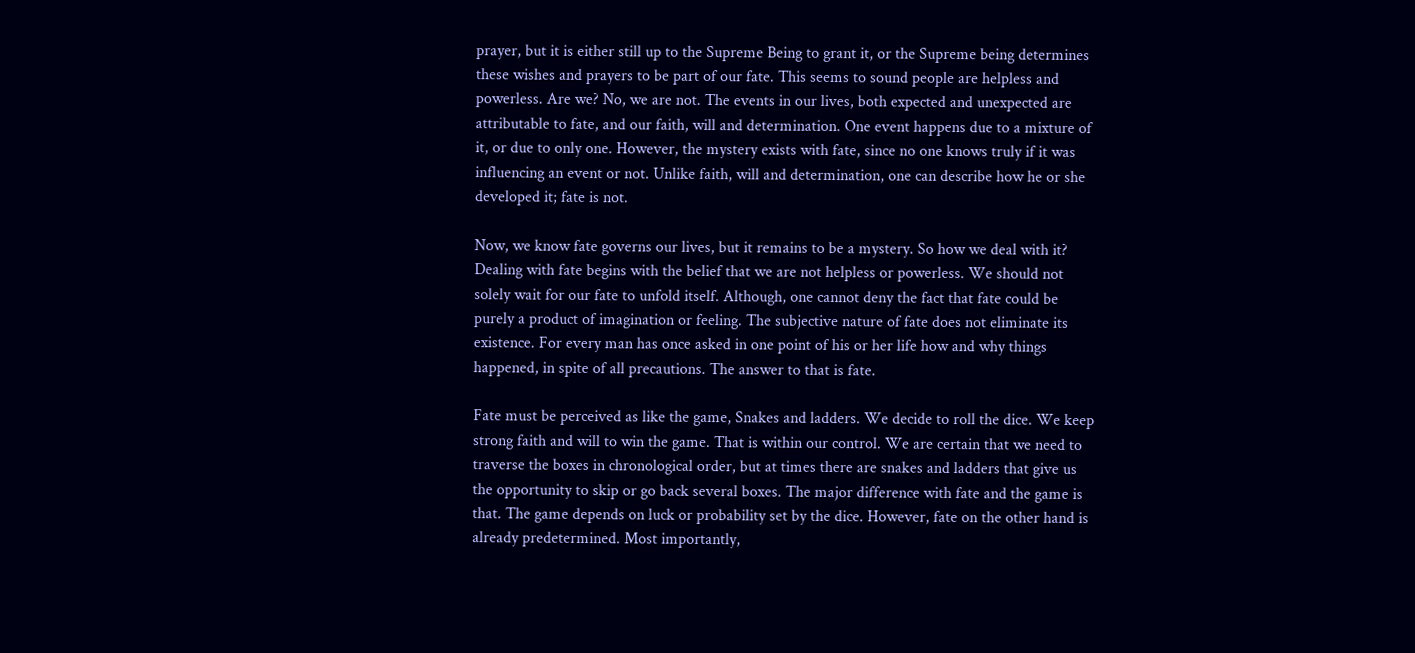prayer, but it is either still up to the Supreme Being to grant it, or the Supreme being determines these wishes and prayers to be part of our fate. This seems to sound people are helpless and powerless. Are we? No, we are not. The events in our lives, both expected and unexpected are attributable to fate, and our faith, will and determination. One event happens due to a mixture of it, or due to only one. However, the mystery exists with fate, since no one knows truly if it was influencing an event or not. Unlike faith, will and determination, one can describe how he or she developed it; fate is not.

Now, we know fate governs our lives, but it remains to be a mystery. So how we deal with it? Dealing with fate begins with the belief that we are not helpless or powerless. We should not solely wait for our fate to unfold itself. Although, one cannot deny the fact that fate could be purely a product of imagination or feeling. The subjective nature of fate does not eliminate its existence. For every man has once asked in one point of his or her life how and why things happened, in spite of all precautions. The answer to that is fate.

Fate must be perceived as like the game, Snakes and ladders. We decide to roll the dice. We keep strong faith and will to win the game. That is within our control. We are certain that we need to traverse the boxes in chronological order, but at times there are snakes and ladders that give us the opportunity to skip or go back several boxes. The major difference with fate and the game is that. The game depends on luck or probability set by the dice. However, fate on the other hand is already predetermined. Most importantly,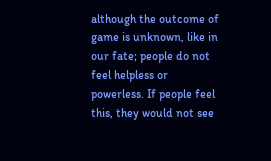although the outcome of game is unknown, like in our fate; people do not feel helpless or powerless. If people feel this, they would not see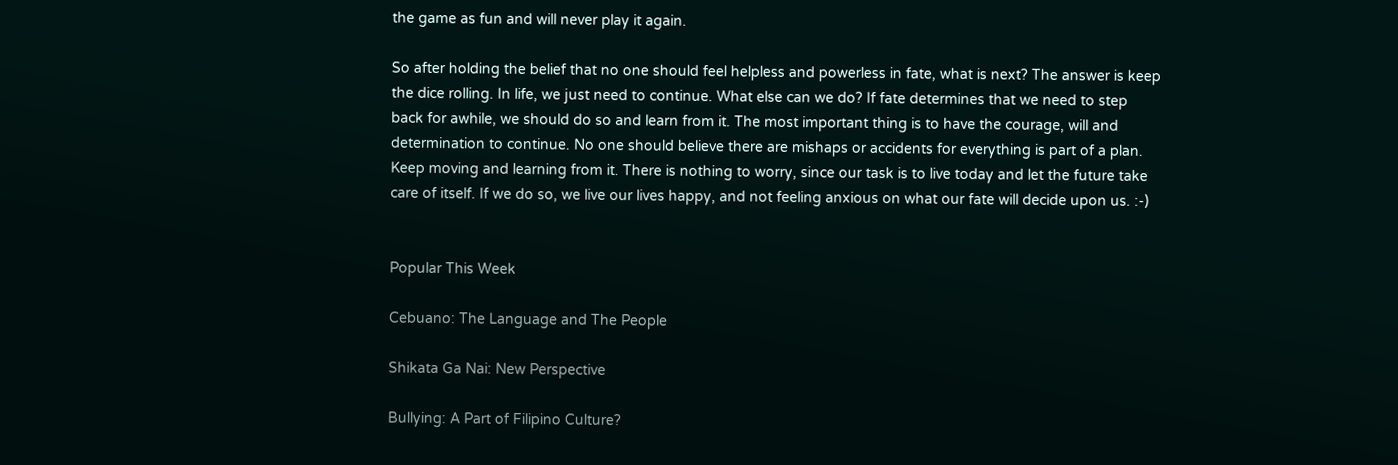the game as fun and will never play it again.

So after holding the belief that no one should feel helpless and powerless in fate, what is next? The answer is keep the dice rolling. In life, we just need to continue. What else can we do? If fate determines that we need to step back for awhile, we should do so and learn from it. The most important thing is to have the courage, will and determination to continue. No one should believe there are mishaps or accidents for everything is part of a plan. Keep moving and learning from it. There is nothing to worry, since our task is to live today and let the future take care of itself. If we do so, we live our lives happy, and not feeling anxious on what our fate will decide upon us. :-)


Popular This Week

Cebuano: The Language and The People

Shikata Ga Nai: New Perspective

Bullying: A Part of Filipino Culture?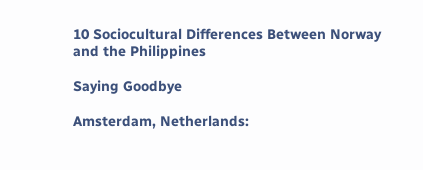10 Sociocultural Differences Between Norway and the Philippines

Saying Goodbye

Amsterdam, Netherlands: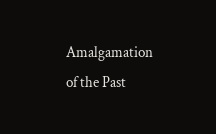Amalgamation of the Past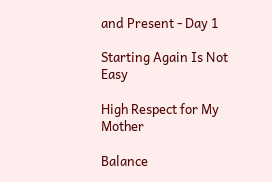and Present - Day 1

Starting Again Is Not Easy

High Respect for My Mother

Balance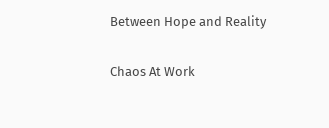Between Hope and Reality

Chaos At Work